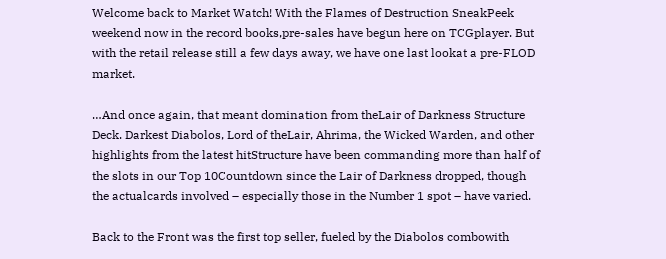Welcome back to Market Watch! With the Flames of Destruction SneakPeek weekend now in the record books,pre-sales have begun here on TCGplayer. But with the retail release still a few days away, we have one last lookat a pre-FLOD market.

…And once again, that meant domination from theLair of Darkness Structure Deck. Darkest Diabolos, Lord of theLair, Ahrima, the Wicked Warden, and other highlights from the latest hitStructure have been commanding more than half of the slots in our Top 10Countdown since the Lair of Darkness dropped, though the actualcards involved – especially those in the Number 1 spot – have varied.

Back to the Front was the first top seller, fueled by the Diabolos combowith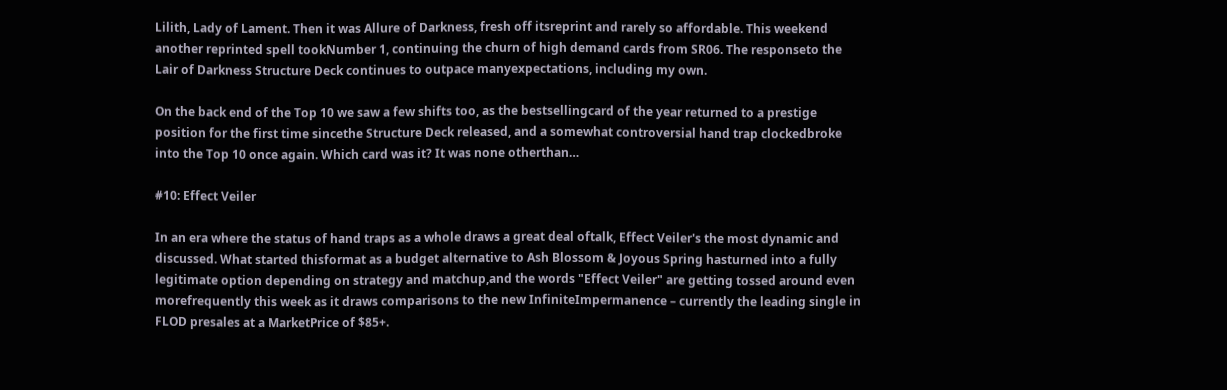Lilith, Lady of Lament. Then it was Allure of Darkness, fresh off itsreprint and rarely so affordable. This weekend another reprinted spell tookNumber 1, continuing the churn of high demand cards from SR06. The responseto the Lair of Darkness Structure Deck continues to outpace manyexpectations, including my own.

On the back end of the Top 10 we saw a few shifts too, as the bestsellingcard of the year returned to a prestige position for the first time sincethe Structure Deck released, and a somewhat controversial hand trap clockedbroke into the Top 10 once again. Which card was it? It was none otherthan…

#10: Effect Veiler

In an era where the status of hand traps as a whole draws a great deal oftalk, Effect Veiler's the most dynamic and discussed. What started thisformat as a budget alternative to Ash Blossom & Joyous Spring hasturned into a fully legitimate option depending on strategy and matchup,and the words "Effect Veiler" are getting tossed around even morefrequently this week as it draws comparisons to the new InfiniteImpermanence – currently the leading single in FLOD presales at a MarketPrice of $85+.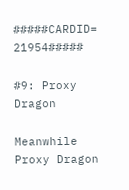#####CARDID= 21954#####

#9: Proxy Dragon

Meanwhile Proxy Dragon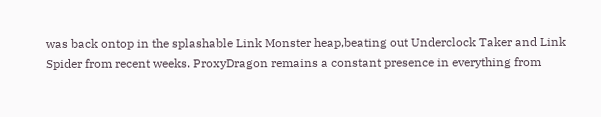was back ontop in the splashable Link Monster heap,beating out Underclock Taker and Link Spider from recent weeks. ProxyDragon remains a constant presence in everything from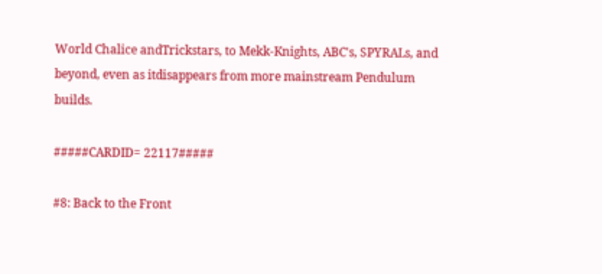World Chalice andTrickstars, to Mekk-Knights, ABC's, SPYRALs, and beyond, even as itdisappears from more mainstream Pendulum builds.

#####CARDID= 22117#####

#8: Back to the Front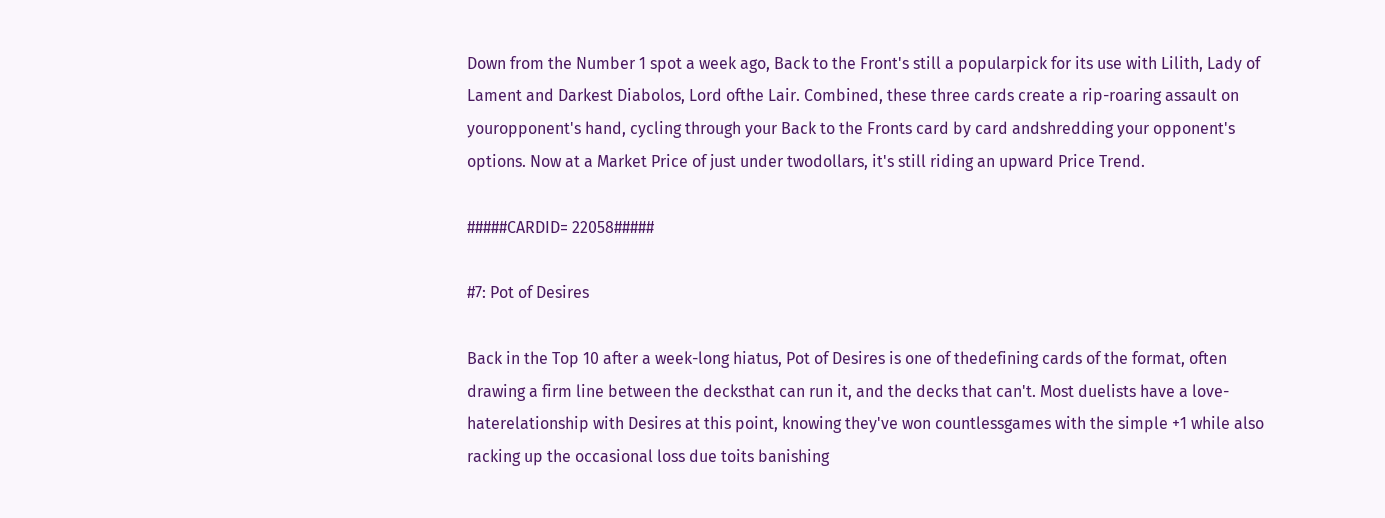Down from the Number 1 spot a week ago, Back to the Front's still a popularpick for its use with Lilith, Lady of Lament and Darkest Diabolos, Lord ofthe Lair. Combined, these three cards create a rip-roaring assault on youropponent's hand, cycling through your Back to the Fronts card by card andshredding your opponent's options. Now at a Market Price of just under twodollars, it's still riding an upward Price Trend.

#####CARDID= 22058#####

#7: Pot of Desires

Back in the Top 10 after a week-long hiatus, Pot of Desires is one of thedefining cards of the format, often drawing a firm line between the decksthat can run it, and the decks that can't. Most duelists have a love-haterelationship with Desires at this point, knowing they've won countlessgames with the simple +1 while also racking up the occasional loss due toits banishing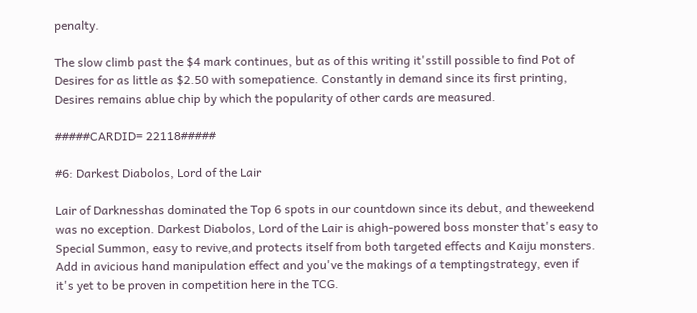penalty.

The slow climb past the $4 mark continues, but as of this writing it'sstill possible to find Pot of Desires for as little as $2.50 with somepatience. Constantly in demand since its first printing, Desires remains ablue chip by which the popularity of other cards are measured.

#####CARDID= 22118#####

#6: Darkest Diabolos, Lord of the Lair

Lair of Darknesshas dominated the Top 6 spots in our countdown since its debut, and theweekend was no exception. Darkest Diabolos, Lord of the Lair is ahigh-powered boss monster that's easy to Special Summon, easy to revive,and protects itself from both targeted effects and Kaiju monsters. Add in avicious hand manipulation effect and you've the makings of a temptingstrategy, even if it's yet to be proven in competition here in the TCG.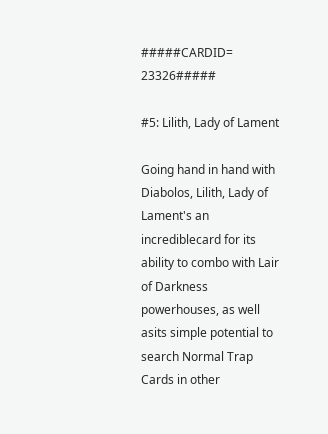#####CARDID= 23326#####

#5: Lilith, Lady of Lament

Going hand in hand with Diabolos, Lilith, Lady of Lament's an incrediblecard for its ability to combo with Lair of Darkness powerhouses, as well asits simple potential to search Normal Trap Cards in other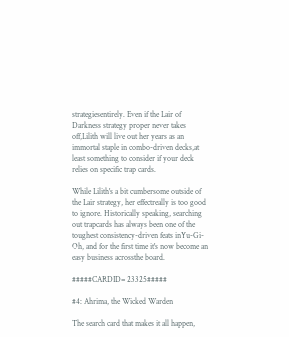strategiesentirely. Even if the Lair of Darkness strategy proper never takes off,Lilith will live out her years as an immortal staple in combo-driven decks,at least something to consider if your deck relies on specific trap cards.

While Lilith's a bit cumbersome outside of the Lair strategy, her effectreally is too good to ignore. Historically speaking, searching out trapcards has always been one of the toughest consistency-driven feats inYu-Gi-Oh, and for the first time it's now become an easy business acrossthe board.

#####CARDID= 23325#####

#4: Ahrima, the Wicked Warden

The search card that makes it all happen,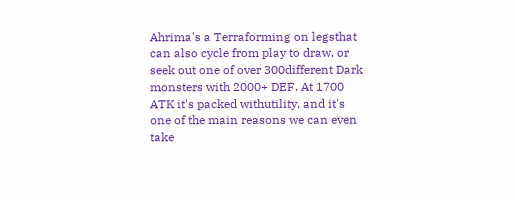Ahrima's a Terraforming on legsthat can also cycle from play to draw, or seek out one of over 300different Dark monsters with 2000+ DEF. At 1700 ATK it's packed withutility, and it's one of the main reasons we can even take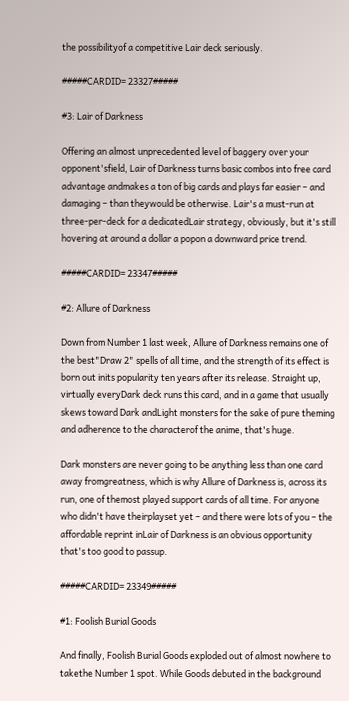the possibilityof a competitive Lair deck seriously.

#####CARDID= 23327#####

#3: Lair of Darkness

Offering an almost unprecedented level of baggery over your opponent'sfield, Lair of Darkness turns basic combos into free card advantage andmakes a ton of big cards and plays far easier – and damaging – than theywould be otherwise. Lair's a must-run at three-per-deck for a dedicatedLair strategy, obviously, but it's still hovering at around a dollar a popon a downward price trend.

#####CARDID= 23347#####

#2: Allure of Darkness

Down from Number 1 last week, Allure of Darkness remains one of the best"Draw 2" spells of all time, and the strength of its effect is born out inits popularity ten years after its release. Straight up, virtually everyDark deck runs this card, and in a game that usually skews toward Dark andLight monsters for the sake of pure theming and adherence to the characterof the anime, that's huge.

Dark monsters are never going to be anything less than one card away fromgreatness, which is why Allure of Darkness is, across its run, one of themost played support cards of all time. For anyone who didn't have theirplayset yet – and there were lots of you – the affordable reprint inLair of Darkness is an obvious opportunity that's too good to passup.

#####CARDID= 23349#####

#1: Foolish Burial Goods

And finally, Foolish Burial Goods exploded out of almost nowhere to takethe Number 1 spot. While Goods debuted in the background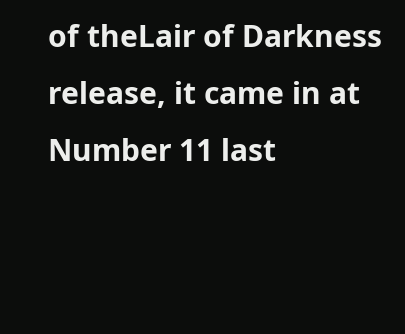of theLair of Darkness release, it came in at Number 11 last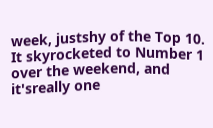week, justshy of the Top 10. It skyrocketed to Number 1 over the weekend, and it'sreally one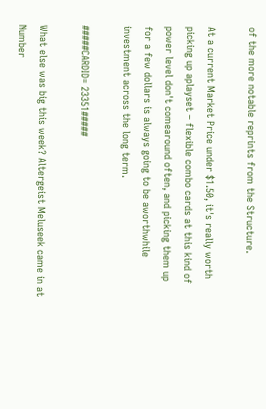of the more notable reprints from the Structure.

At a current Market Price under $1.50, it's really worth picking up aplayset – flexible combo cards at this kind of power level don't comearound often, and picking them up for a few dollars is always going to be aworthwhile investment across the long term.

#####CARDID= 23351#####

What else was big this week? Altergeist Meluseek came in at Number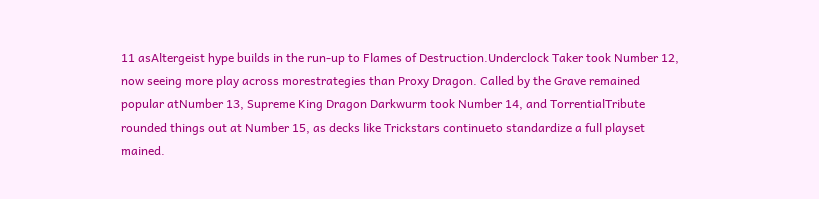11 asAltergeist hype builds in the run-up to Flames of Destruction.Underclock Taker took Number 12, now seeing more play across morestrategies than Proxy Dragon. Called by the Grave remained popular atNumber 13, Supreme King Dragon Darkwurm took Number 14, and TorrentialTribute rounded things out at Number 15, as decks like Trickstars continueto standardize a full playset mained.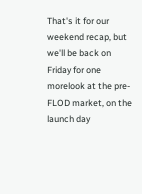That's it for our weekend recap, but we'll be back on Friday for one morelook at the pre-FLOD market, on the launch day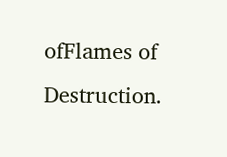ofFlames of Destruction.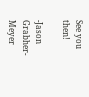See you then!

-Jason Grabher-Meyer